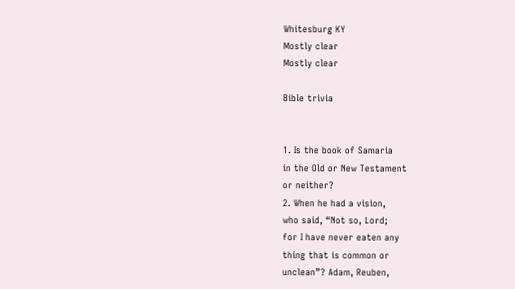Whitesburg KY
Mostly clear
Mostly clear

Bible trivia


1. Is the book of Samaria
in the Old or New Testament
or neither?
2. When he had a vision,
who said, “Not so, Lord;
for I have never eaten any
thing that is common or
unclean”? Adam, Reuben,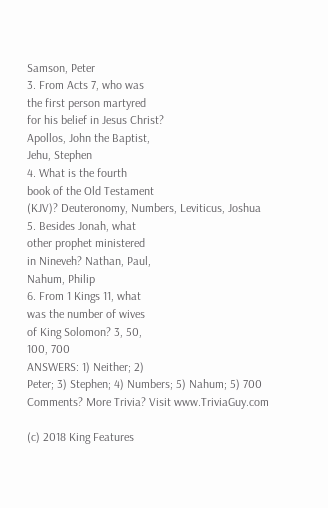Samson, Peter
3. From Acts 7, who was
the first person martyred
for his belief in Jesus Christ?
Apollos, John the Baptist,
Jehu, Stephen
4. What is the fourth
book of the Old Testament
(KJV)? Deuteronomy, Numbers, Leviticus, Joshua
5. Besides Jonah, what
other prophet ministered
in Nineveh? Nathan, Paul,
Nahum, Philip
6. From 1 Kings 11, what
was the number of wives
of King Solomon? 3, 50,
100, 700
ANSWERS: 1) Neither; 2)
Peter; 3) Stephen; 4) Numbers; 5) Nahum; 5) 700
Comments? More Trivia? Visit www.TriviaGuy.com

(c) 2018 King Features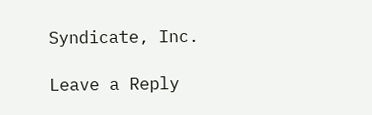Syndicate, Inc.

Leave a Reply